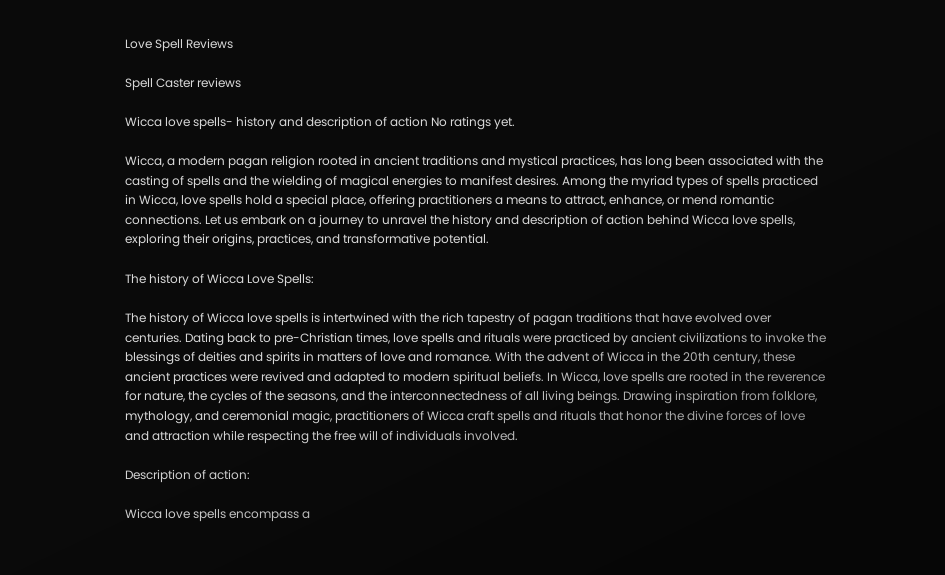Love Spell Reviews

Spell Caster reviews

Wicca love spells- history and description of action No ratings yet.

Wicca, a modern pagan religion rooted in ancient traditions and mystical practices, has long been associated with the casting of spells and the wielding of magical energies to manifest desires. Among the myriad types of spells practiced in Wicca, love spells hold a special place, offering practitioners a means to attract, enhance, or mend romantic connections. Let us embark on a journey to unravel the history and description of action behind Wicca love spells, exploring their origins, practices, and transformative potential.

The history of Wicca Love Spells:

The history of Wicca love spells is intertwined with the rich tapestry of pagan traditions that have evolved over centuries. Dating back to pre-Christian times, love spells and rituals were practiced by ancient civilizations to invoke the blessings of deities and spirits in matters of love and romance. With the advent of Wicca in the 20th century, these ancient practices were revived and adapted to modern spiritual beliefs. In Wicca, love spells are rooted in the reverence for nature, the cycles of the seasons, and the interconnectedness of all living beings. Drawing inspiration from folklore, mythology, and ceremonial magic, practitioners of Wicca craft spells and rituals that honor the divine forces of love and attraction while respecting the free will of individuals involved.

Description of action:

Wicca love spells encompass a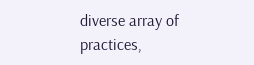diverse array of practices,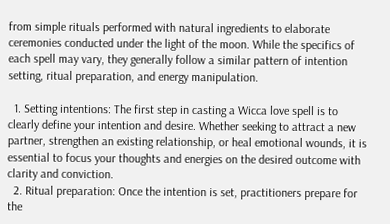from simple rituals performed with natural ingredients to elaborate ceremonies conducted under the light of the moon. While the specifics of each spell may vary, they generally follow a similar pattern of intention setting, ritual preparation, and energy manipulation.

  1. Setting intentions: The first step in casting a Wicca love spell is to clearly define your intention and desire. Whether seeking to attract a new partner, strengthen an existing relationship, or heal emotional wounds, it is essential to focus your thoughts and energies on the desired outcome with clarity and conviction.
  2. Ritual preparation: Once the intention is set, practitioners prepare for the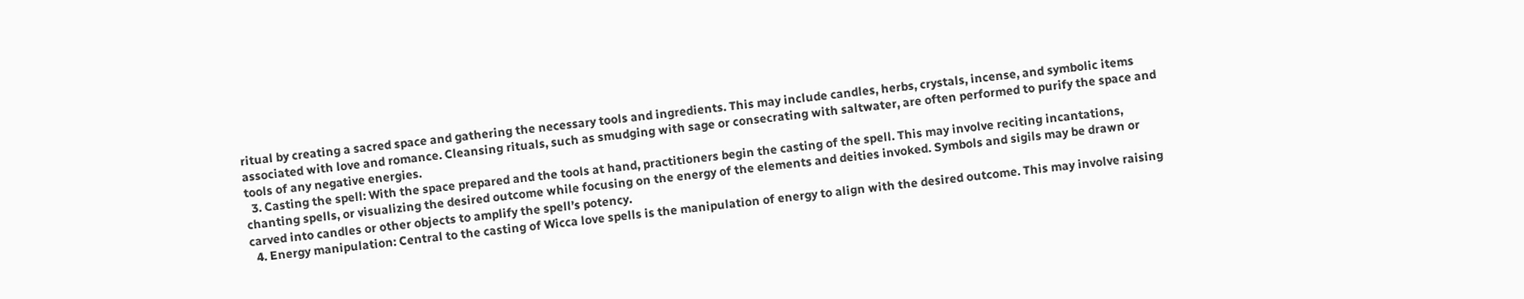ritual by creating a sacred space and gathering the necessary tools and ingredients. This may include candles, herbs, crystals, incense, and symbolic items associated with love and romance. Cleansing rituals, such as smudging with sage or consecrating with saltwater, are often performed to purify the space and tools of any negative energies.
  3. Casting the spell: With the space prepared and the tools at hand, practitioners begin the casting of the spell. This may involve reciting incantations, chanting spells, or visualizing the desired outcome while focusing on the energy of the elements and deities invoked. Symbols and sigils may be drawn or carved into candles or other objects to amplify the spell’s potency.
  4. Energy manipulation: Central to the casting of Wicca love spells is the manipulation of energy to align with the desired outcome. This may involve raising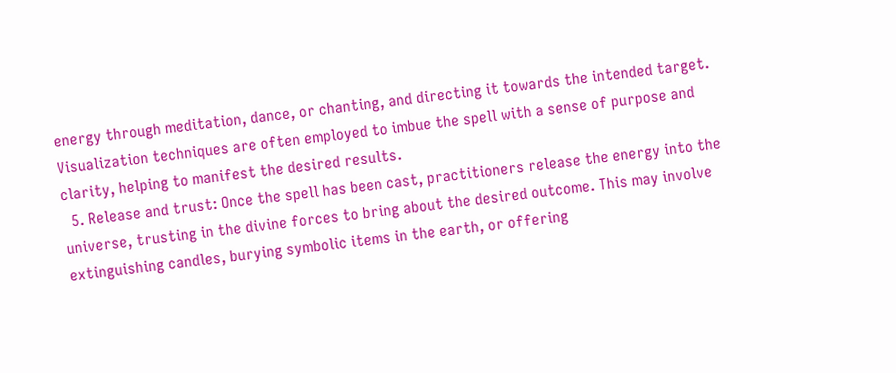energy through meditation, dance, or chanting, and directing it towards the intended target. Visualization techniques are often employed to imbue the spell with a sense of purpose and clarity, helping to manifest the desired results.
  5. Release and trust: Once the spell has been cast, practitioners release the energy into the universe, trusting in the divine forces to bring about the desired outcome. This may involve extinguishing candles, burying symbolic items in the earth, or offering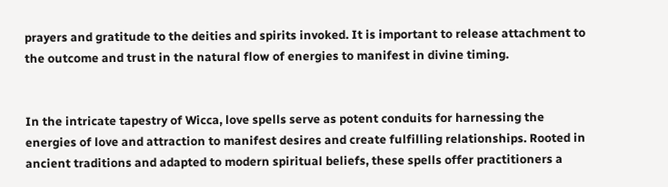prayers and gratitude to the deities and spirits invoked. It is important to release attachment to the outcome and trust in the natural flow of energies to manifest in divine timing.


In the intricate tapestry of Wicca, love spells serve as potent conduits for harnessing the energies of love and attraction to manifest desires and create fulfilling relationships. Rooted in ancient traditions and adapted to modern spiritual beliefs, these spells offer practitioners a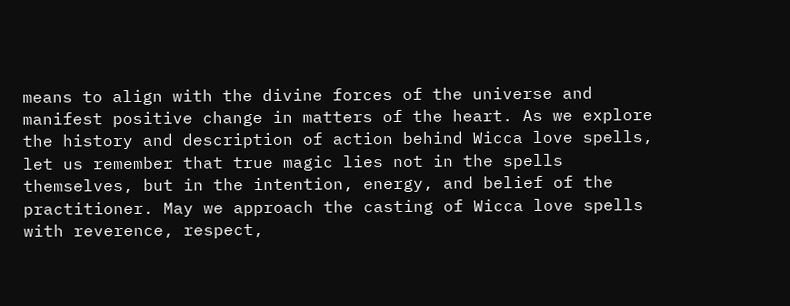means to align with the divine forces of the universe and manifest positive change in matters of the heart. As we explore the history and description of action behind Wicca love spells, let us remember that true magic lies not in the spells themselves, but in the intention, energy, and belief of the practitioner. May we approach the casting of Wicca love spells with reverence, respect,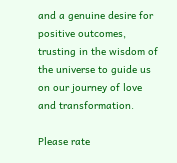and a genuine desire for positive outcomes, trusting in the wisdom of the universe to guide us on our journey of love and transformation.

Please rate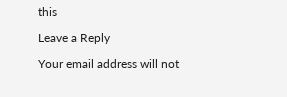this

Leave a Reply

Your email address will not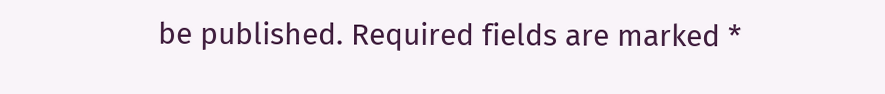be published. Required fields are marked *